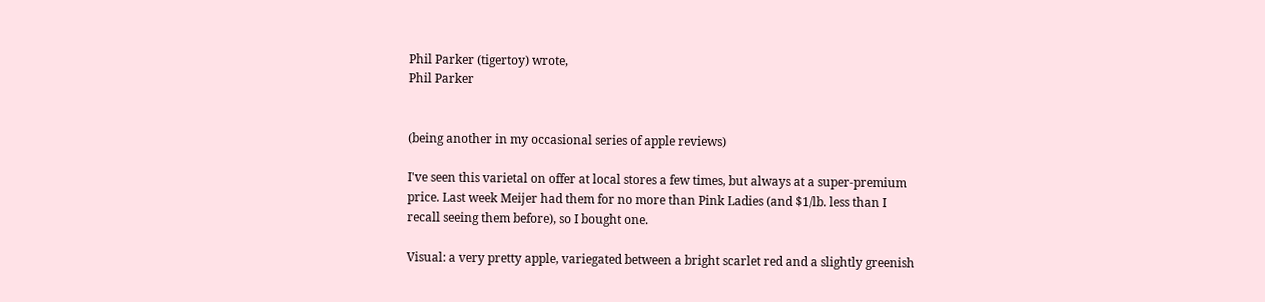Phil Parker (tigertoy) wrote,
Phil Parker


(being another in my occasional series of apple reviews)

I've seen this varietal on offer at local stores a few times, but always at a super-premium price. Last week Meijer had them for no more than Pink Ladies (and $1/lb. less than I recall seeing them before), so I bought one.

Visual: a very pretty apple, variegated between a bright scarlet red and a slightly greenish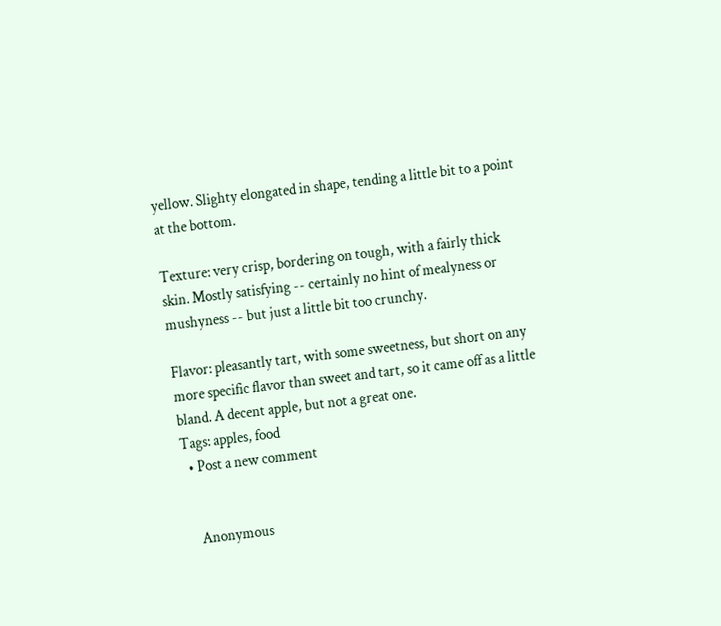yellow. Slighty elongated in shape, tending a little bit to a point at the bottom.

Texture: very crisp, bordering on tough, with a fairly thick skin. Mostly satisfying -- certainly no hint of mealyness or mushyness -- but just a little bit too crunchy.

Flavor: pleasantly tart, with some sweetness, but short on any more specific flavor than sweet and tart, so it came off as a little bland. A decent apple, but not a great one.
Tags: apples, food
  • Post a new comment


    Anonymous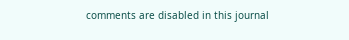comments are disabled in this journal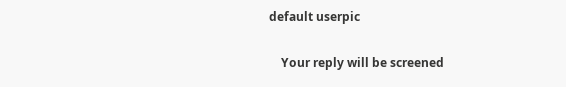default userpic

    Your reply will be screened